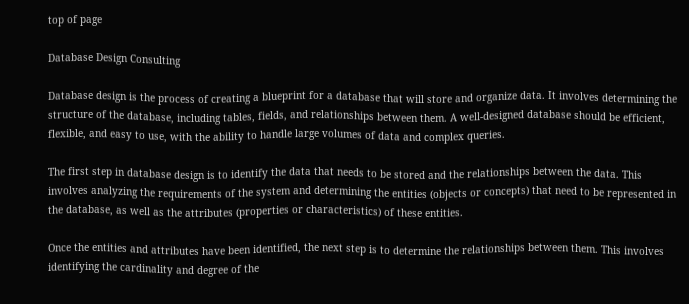top of page

Database Design Consulting

Database design is the process of creating a blueprint for a database that will store and organize data. It involves determining the structure of the database, including tables, fields, and relationships between them. A well-designed database should be efficient, flexible, and easy to use, with the ability to handle large volumes of data and complex queries.

The first step in database design is to identify the data that needs to be stored and the relationships between the data. This involves analyzing the requirements of the system and determining the entities (objects or concepts) that need to be represented in the database, as well as the attributes (properties or characteristics) of these entities.

Once the entities and attributes have been identified, the next step is to determine the relationships between them. This involves identifying the cardinality and degree of the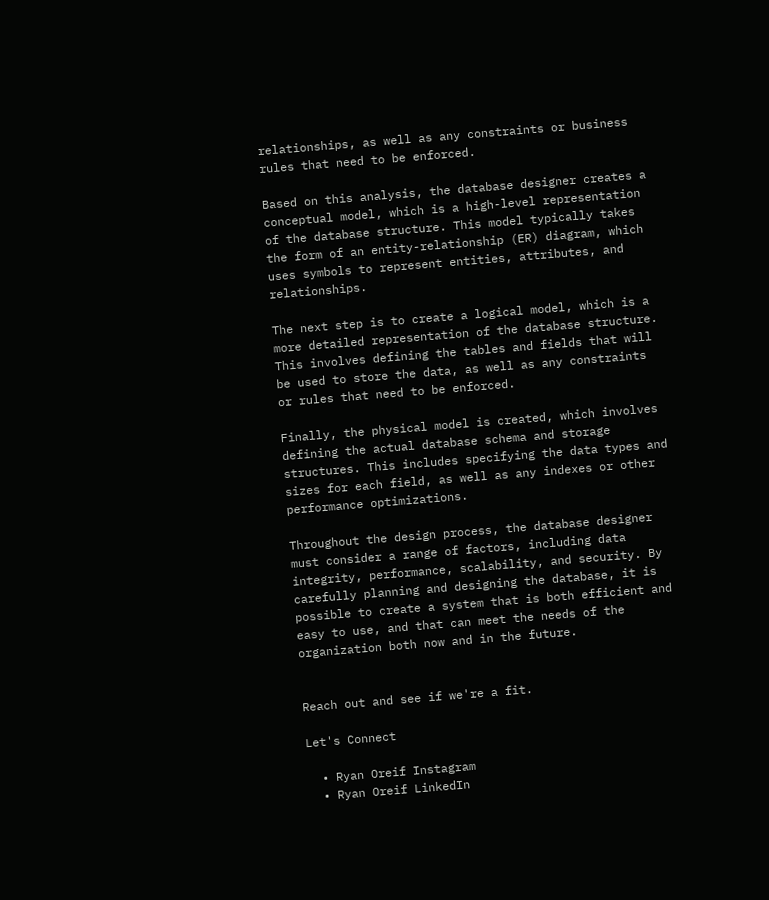relationships, as well as any constraints or business rules that need to be enforced.

Based on this analysis, the database designer creates a conceptual model, which is a high-level representation of the database structure. This model typically takes the form of an entity-relationship (ER) diagram, which uses symbols to represent entities, attributes, and relationships.

The next step is to create a logical model, which is a more detailed representation of the database structure. This involves defining the tables and fields that will be used to store the data, as well as any constraints or rules that need to be enforced.

Finally, the physical model is created, which involves defining the actual database schema and storage structures. This includes specifying the data types and sizes for each field, as well as any indexes or other performance optimizations.

Throughout the design process, the database designer must consider a range of factors, including data integrity, performance, scalability, and security. By carefully planning and designing the database, it is possible to create a system that is both efficient and easy to use, and that can meet the needs of the organization both now and in the future.


Reach out and see if we're a fit.

Let's Connect

  • Ryan Oreif Instagram
  • Ryan Oreif LinkedIn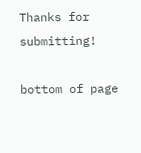Thanks for submitting!

bottom of page